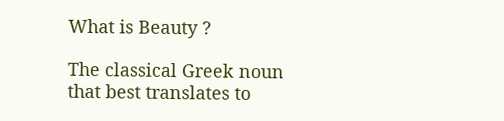What is Beauty ?

The classical Greek noun that best translates to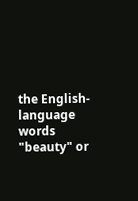the English-language words "beauty" or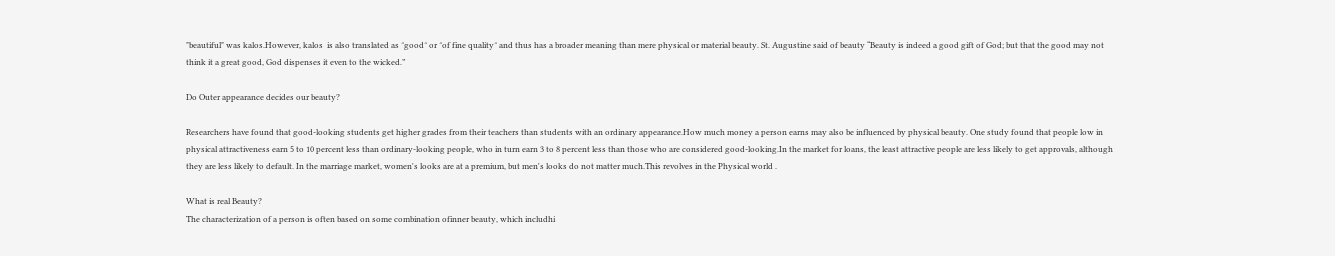"beautiful" was kalos.However, kalos  is also translated as ″good″ or ″of fine quality″ and thus has a broader meaning than mere physical or material beauty. St. Augustine said of beauty “Beauty is indeed a good gift of God; but that the good may not think it a great good, God dispenses it even to the wicked.”

Do Outer appearance decides our beauty?

Researchers have found that good-looking students get higher grades from their teachers than students with an ordinary appearance.How much money a person earns may also be influenced by physical beauty. One study found that people low in physical attractiveness earn 5 to 10 percent less than ordinary-looking people, who in turn earn 3 to 8 percent less than those who are considered good-looking.In the market for loans, the least attractive people are less likely to get approvals, although they are less likely to default. In the marriage market, women's looks are at a premium, but men's looks do not matter much.This revolves in the Physical world .

What is real Beauty?
The characterization of a person is often based on some combination ofinner beauty, which includhi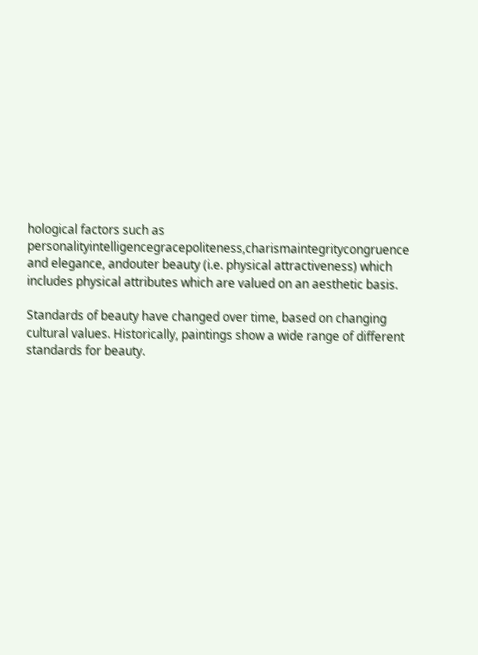hological factors such as personalityintelligencegracepoliteness,charismaintegritycongruence and elegance, andouter beauty (i.e. physical attractiveness) which includes physical attributes which are valued on an aesthetic basis.

Standards of beauty have changed over time, based on changing cultural values. Historically, paintings show a wide range of different standards for beauty.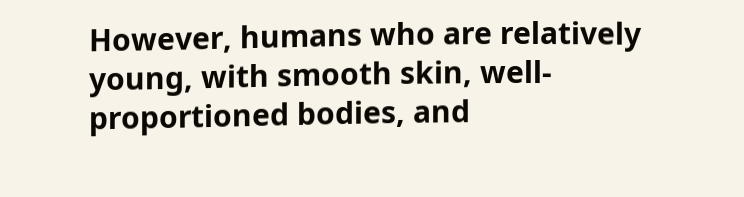However, humans who are relatively young, with smooth skin, well-proportioned bodies, and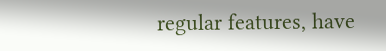regular features, have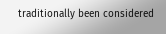traditionally been considered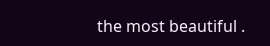the most beautiful .